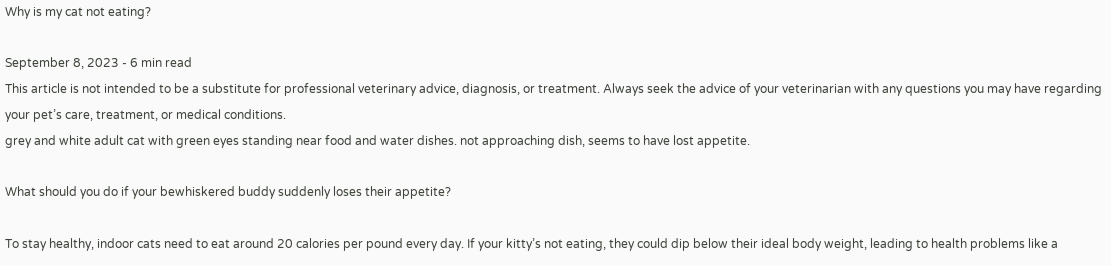Why is my cat not eating?

September 8, 2023 - 6 min read
This article is not intended to be a substitute for professional veterinary advice, diagnosis, or treatment. Always seek the advice of your veterinarian with any questions you may have regarding your pet’s care, treatment, or medical conditions.
grey and white adult cat with green eyes standing near food and water dishes. not approaching dish, seems to have lost appetite.

What should you do if your bewhiskered buddy suddenly loses their appetite?

To stay healthy, indoor cats need to eat around 20 calories per pound every day. If your kitty’s not eating, they could dip below their ideal body weight, leading to health problems like a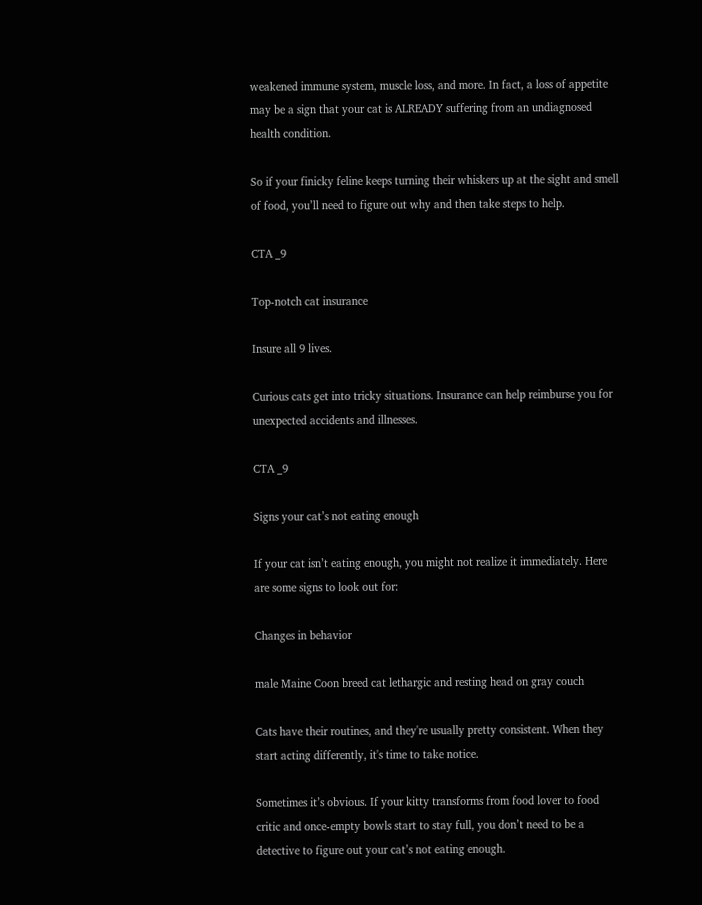weakened immune system, muscle loss, and more. In fact, a loss of appetite may be a sign that your cat is ALREADY suffering from an undiagnosed health condition.

So if your finicky feline keeps turning their whiskers up at the sight and smell of food, you’ll need to figure out why and then take steps to help.

CTA _9

Top-notch cat insurance

Insure all 9 lives.

Curious cats get into tricky situations. Insurance can help reimburse you for unexpected accidents and illnesses.

CTA _9

Signs your cat’s not eating enough

If your cat isn’t eating enough, you might not realize it immediately. Here are some signs to look out for:

Changes in behavior

male Maine Coon breed cat lethargic and resting head on gray couch

Cats have their routines, and they're usually pretty consistent. When they start acting differently, it's time to take notice.

Sometimes it’s obvious. If your kitty transforms from food lover to food critic and once-empty bowls start to stay full, you don’t need to be a detective to figure out your cat’s not eating enough.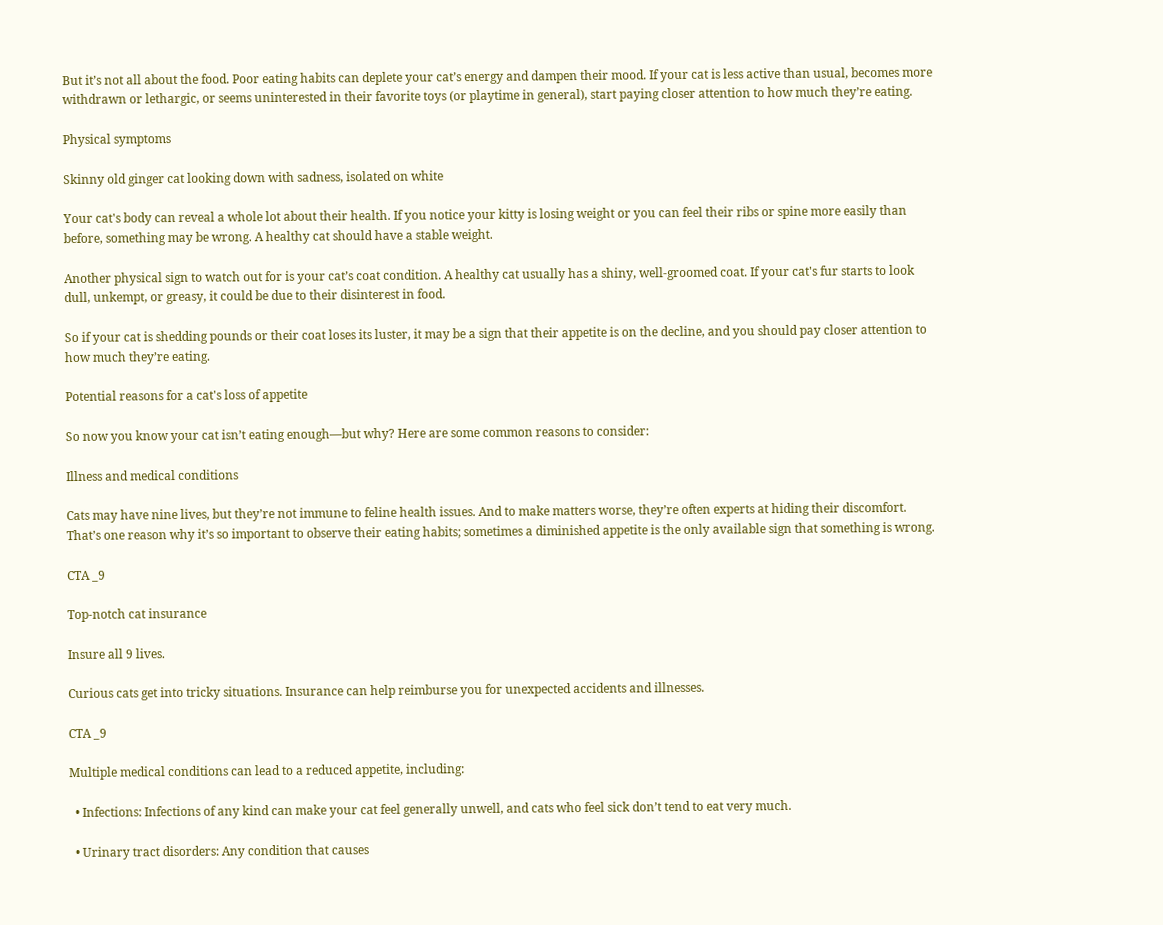But it’s not all about the food. Poor eating habits can deplete your cat’s energy and dampen their mood. If your cat is less active than usual, becomes more withdrawn or lethargic, or seems uninterested in their favorite toys (or playtime in general), start paying closer attention to how much they’re eating.

Physical symptoms

Skinny old ginger cat looking down with sadness, isolated on white

Your cat's body can reveal a whole lot about their health. If you notice your kitty is losing weight or you can feel their ribs or spine more easily than before, something may be wrong. A healthy cat should have a stable weight.

Another physical sign to watch out for is your cat’s coat condition. A healthy cat usually has a shiny, well-groomed coat. If your cat's fur starts to look dull, unkempt, or greasy, it could be due to their disinterest in food.

So if your cat is shedding pounds or their coat loses its luster, it may be a sign that their appetite is on the decline, and you should pay closer attention to how much they’re eating.

Potential reasons for a cat's loss of appetite

So now you know your cat isn’t eating enough—but why? Here are some common reasons to consider:

Illness and medical conditions

Cats may have nine lives, but they’re not immune to feline health issues. And to make matters worse, they’re often experts at hiding their discomfort. That’s one reason why it’s so important to observe their eating habits; sometimes a diminished appetite is the only available sign that something is wrong.

CTA _9

Top-notch cat insurance

Insure all 9 lives.

Curious cats get into tricky situations. Insurance can help reimburse you for unexpected accidents and illnesses.

CTA _9

Multiple medical conditions can lead to a reduced appetite, including:

  • Infections: Infections of any kind can make your cat feel generally unwell, and cats who feel sick don’t tend to eat very much.

  • Urinary tract disorders: Any condition that causes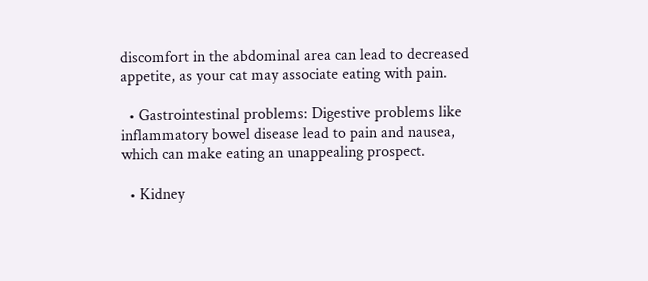discomfort in the abdominal area can lead to decreased appetite, as your cat may associate eating with pain.

  • Gastrointestinal problems: Digestive problems like inflammatory bowel disease lead to pain and nausea, which can make eating an unappealing prospect.

  • Kidney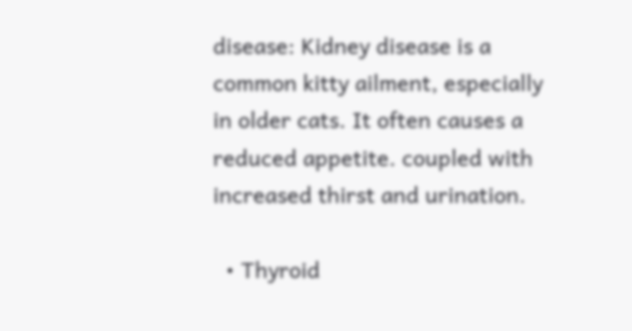disease: Kidney disease is a common kitty ailment, especially in older cats. It often causes a reduced appetite. coupled with increased thirst and urination.

  • Thyroid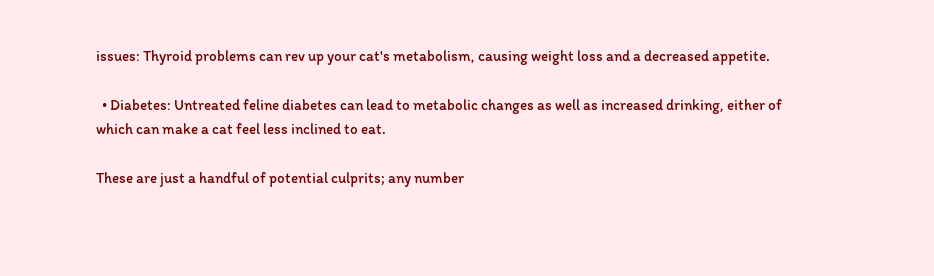issues: Thyroid problems can rev up your cat's metabolism, causing weight loss and a decreased appetite.

  • Diabetes: Untreated feline diabetes can lead to metabolic changes as well as increased drinking, either of which can make a cat feel less inclined to eat.

These are just a handful of potential culprits; any number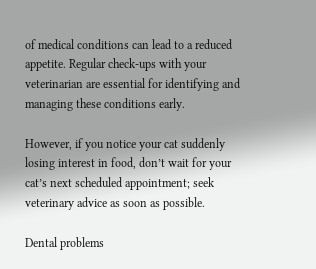of medical conditions can lead to a reduced appetite. Regular check-ups with your veterinarian are essential for identifying and managing these conditions early.

However, if you notice your cat suddenly losing interest in food, don’t wait for your cat’s next scheduled appointment; seek veterinary advice as soon as possible.

Dental problems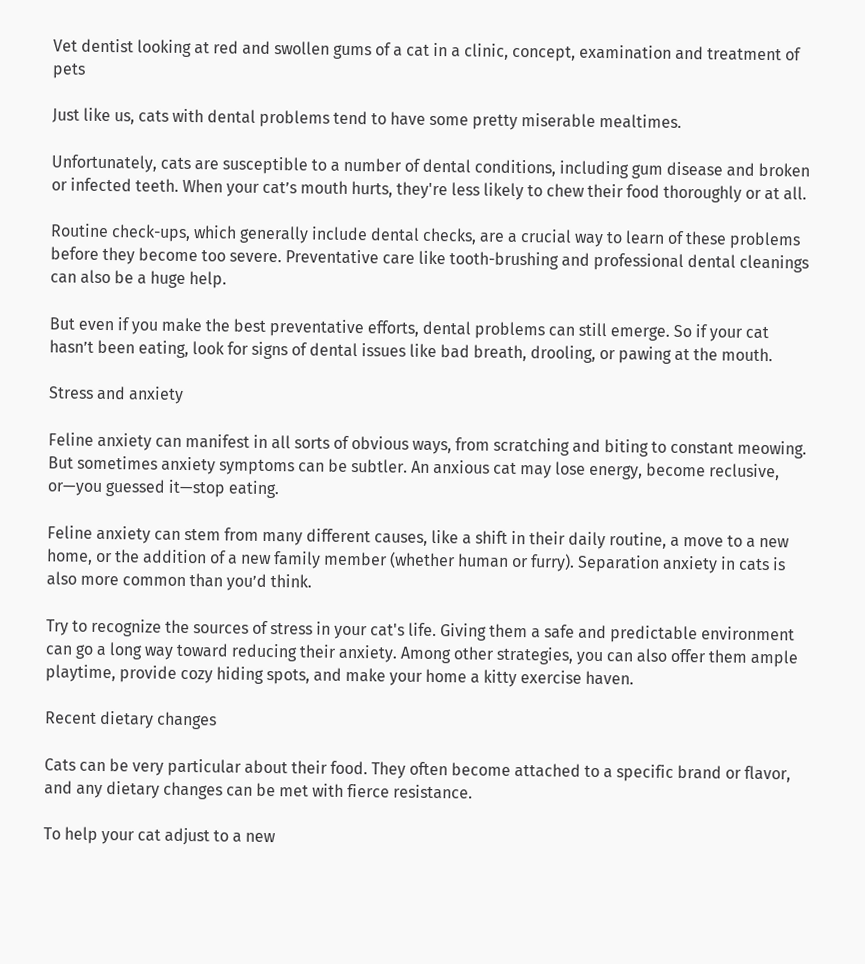Vet dentist looking at red and swollen gums of a cat in a clinic, concept, examination and treatment of pets

Just like us, cats with dental problems tend to have some pretty miserable mealtimes.

Unfortunately, cats are susceptible to a number of dental conditions, including gum disease and broken or infected teeth. When your cat’s mouth hurts, they're less likely to chew their food thoroughly or at all.

Routine check-ups, which generally include dental checks, are a crucial way to learn of these problems before they become too severe. Preventative care like tooth-brushing and professional dental cleanings can also be a huge help.

But even if you make the best preventative efforts, dental problems can still emerge. So if your cat hasn’t been eating, look for signs of dental issues like bad breath, drooling, or pawing at the mouth.

Stress and anxiety

Feline anxiety can manifest in all sorts of obvious ways, from scratching and biting to constant meowing. But sometimes anxiety symptoms can be subtler. An anxious cat may lose energy, become reclusive, or—you guessed it—stop eating.

Feline anxiety can stem from many different causes, like a shift in their daily routine, a move to a new home, or the addition of a new family member (whether human or furry). Separation anxiety in cats is also more common than you’d think.

Try to recognize the sources of stress in your cat's life. Giving them a safe and predictable environment can go a long way toward reducing their anxiety. Among other strategies, you can also offer them ample playtime, provide cozy hiding spots, and make your home a kitty exercise haven.

Recent dietary changes

Cats can be very particular about their food. They often become attached to a specific brand or flavor, and any dietary changes can be met with fierce resistance.

To help your cat adjust to a new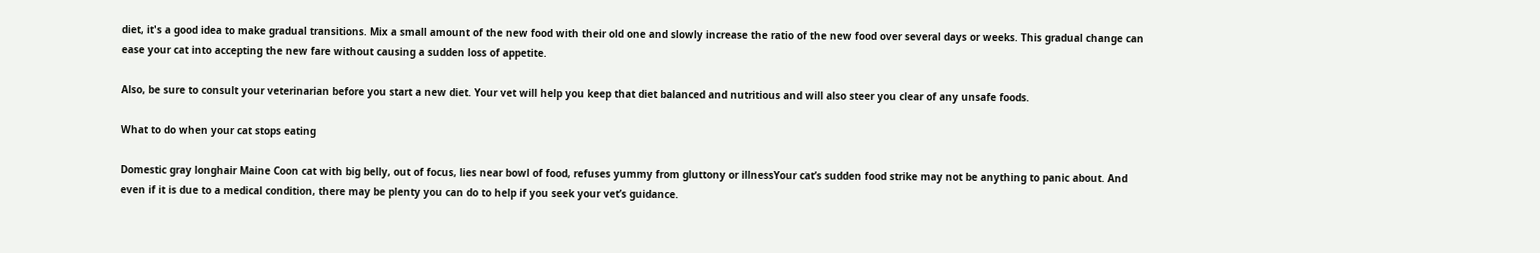diet, it's a good idea to make gradual transitions. Mix a small amount of the new food with their old one and slowly increase the ratio of the new food over several days or weeks. This gradual change can ease your cat into accepting the new fare without causing a sudden loss of appetite.

Also, be sure to consult your veterinarian before you start a new diet. Your vet will help you keep that diet balanced and nutritious and will also steer you clear of any unsafe foods.

What to do when your cat stops eating

Domestic gray longhair Maine Coon cat with big belly, out of focus, lies near bowl of food, refuses yummy from gluttony or illnessYour cat’s sudden food strike may not be anything to panic about. And even if it is due to a medical condition, there may be plenty you can do to help if you seek your vet’s guidance.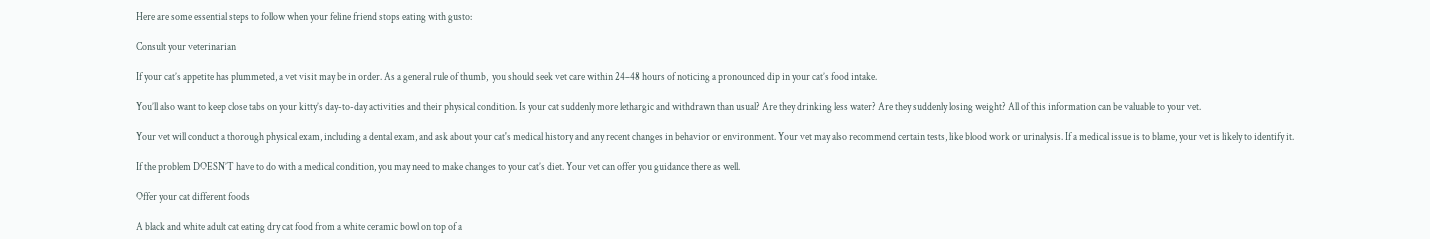Here are some essential steps to follow when your feline friend stops eating with gusto:

Consult your veterinarian

If your cat’s appetite has plummeted, a vet visit may be in order. As a general rule of thumb,  you should seek vet care within 24–48 hours of noticing a pronounced dip in your cat’s food intake.

You’ll also want to keep close tabs on your kitty’s day-to-day activities and their physical condition. Is your cat suddenly more lethargic and withdrawn than usual? Are they drinking less water? Are they suddenly losing weight? All of this information can be valuable to your vet.

Your vet will conduct a thorough physical exam, including a dental exam, and ask about your cat's medical history and any recent changes in behavior or environment. Your vet may also recommend certain tests, like blood work or urinalysis. If a medical issue is to blame, your vet is likely to identify it.

If the problem DOESN’T have to do with a medical condition, you may need to make changes to your cat’s diet. Your vet can offer you guidance there as well.

Offer your cat different foods

A black and white adult cat eating dry cat food from a white ceramic bowl on top of a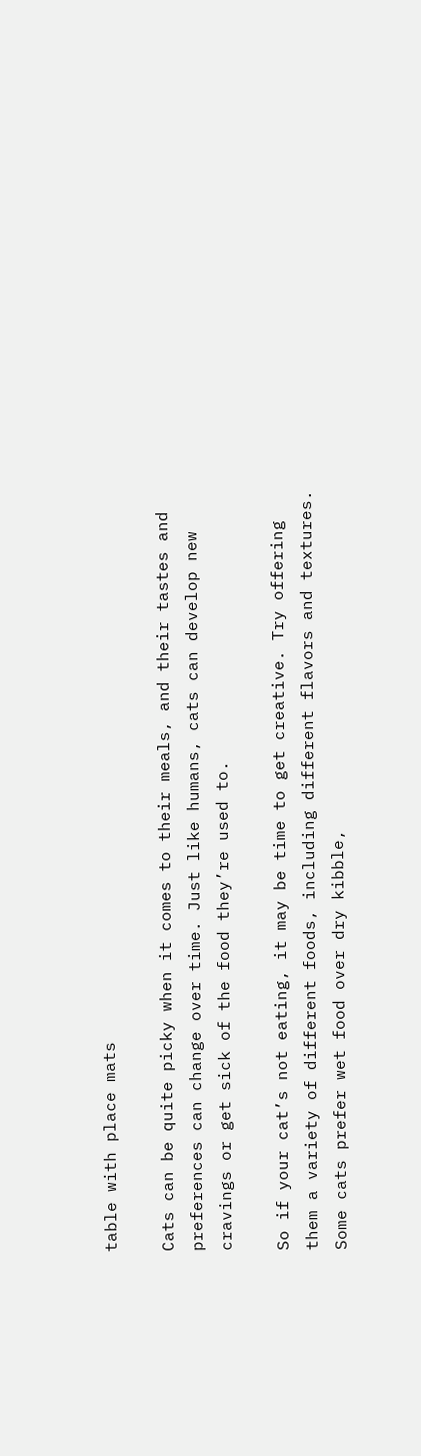table with place mats

Cats can be quite picky when it comes to their meals, and their tastes and preferences can change over time. Just like humans, cats can develop new cravings or get sick of the food they’re used to.

So if your cat’s not eating, it may be time to get creative. Try offering them a variety of different foods, including different flavors and textures. Some cats prefer wet food over dry kibble,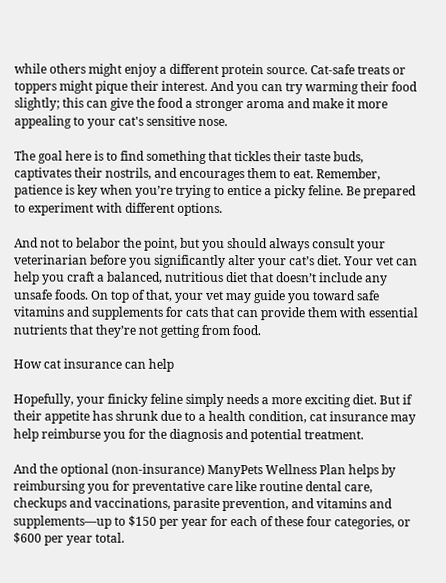while others might enjoy a different protein source. Cat-safe treats or toppers might pique their interest. And you can try warming their food slightly; this can give the food a stronger aroma and make it more appealing to your cat's sensitive nose.

The goal here is to find something that tickles their taste buds, captivates their nostrils, and encourages them to eat. Remember, patience is key when you’re trying to entice a picky feline. Be prepared to experiment with different options.

And not to belabor the point, but you should always consult your veterinarian before you significantly alter your cat’s diet. Your vet can help you craft a balanced, nutritious diet that doesn’t include any unsafe foods. On top of that, your vet may guide you toward safe vitamins and supplements for cats that can provide them with essential nutrients that they’re not getting from food.

How cat insurance can help

Hopefully, your finicky feline simply needs a more exciting diet. But if their appetite has shrunk due to a health condition, cat insurance may help reimburse you for the diagnosis and potential treatment.

And the optional (non-insurance) ManyPets Wellness Plan helps by reimbursing you for preventative care like routine dental care, checkups and vaccinations, parasite prevention, and vitamins and supplements—up to $150 per year for each of these four categories, or $600 per year total.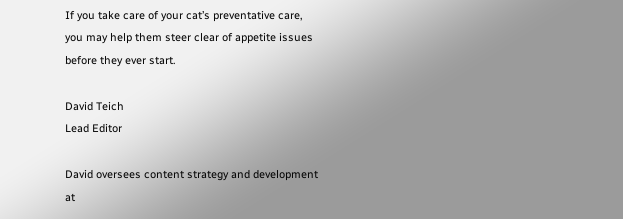If you take care of your cat’s preventative care, you may help them steer clear of appetite issues before they ever start.

David Teich
Lead Editor

David oversees content strategy and development at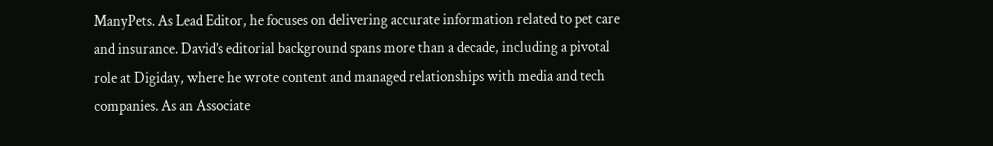ManyPets. As Lead Editor, he focuses on delivering accurate information related to pet care and insurance. David’s editorial background spans more than a decade, including a pivotal role at Digiday, where he wrote content and managed relationships with media and tech companies. As an Associate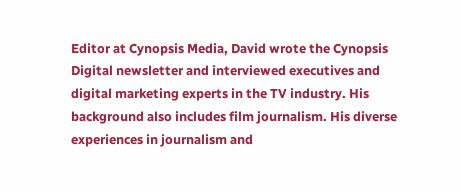Editor at Cynopsis Media, David wrote the Cynopsis Digital newsletter and interviewed executives and digital marketing experts in the TV industry. His background also includes film journalism. His diverse experiences in journalism and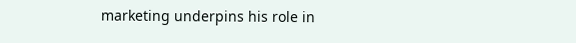marketing underpins his role in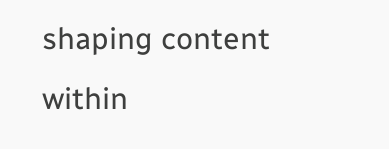shaping content within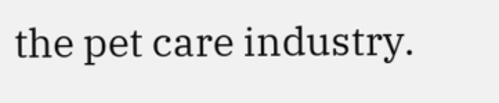the pet care industry.